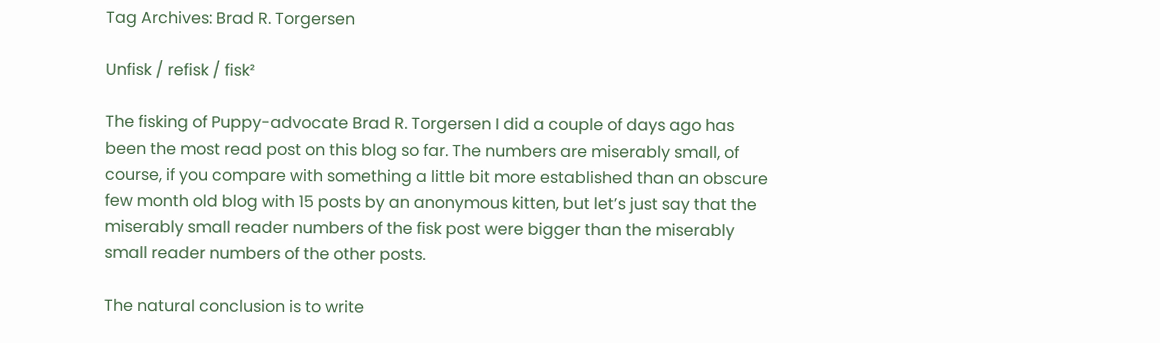Tag Archives: Brad R. Torgersen

Unfisk / refisk / fisk²

The fisking of Puppy-advocate Brad R. Torgersen I did a couple of days ago has been the most read post on this blog so far. The numbers are miserably small, of course, if you compare with something a little bit more established than an obscure few month old blog with 15 posts by an anonymous kitten, but let’s just say that the miserably small reader numbers of the fisk post were bigger than the miserably small reader numbers of the other posts.

The natural conclusion is to write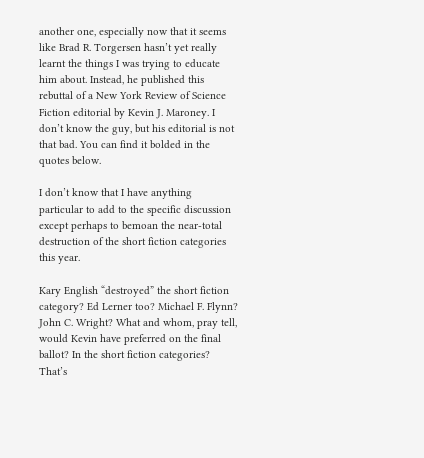another one, especially now that it seems like Brad R. Torgersen hasn’t yet really learnt the things I was trying to educate him about. Instead, he published this rebuttal of a New York Review of Science Fiction editorial by Kevin J. Maroney. I don’t know the guy, but his editorial is not that bad. You can find it bolded in the quotes below.

I don’t know that I have anything particular to add to the specific discussion except perhaps to bemoan the near-total destruction of the short fiction categories this year.

Kary English “destroyed” the short fiction category? Ed Lerner too? Michael F. Flynn? John C. Wright? What and whom, pray tell, would Kevin have preferred on the final ballot? In the short fiction categories? That’s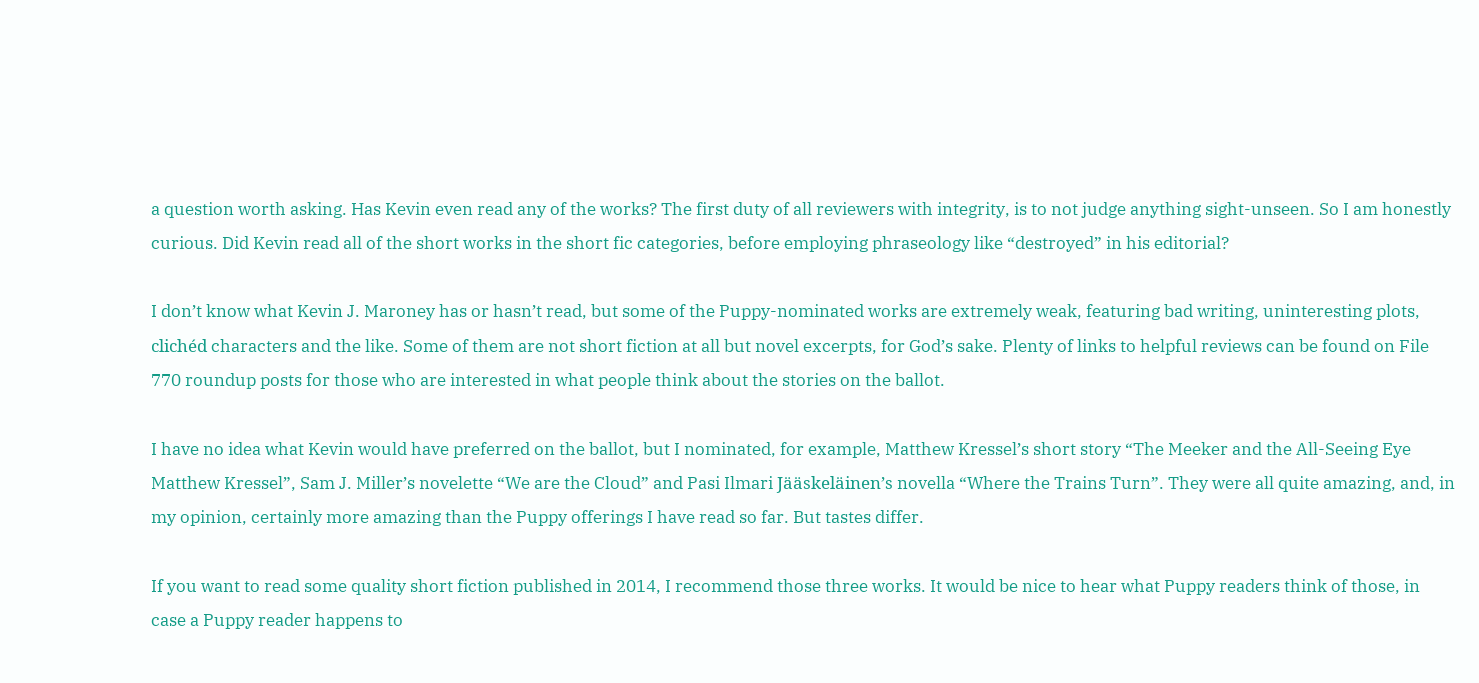a question worth asking. Has Kevin even read any of the works? The first duty of all reviewers with integrity, is to not judge anything sight-unseen. So I am honestly curious. Did Kevin read all of the short works in the short fic categories, before employing phraseology like “destroyed” in his editorial?

I don’t know what Kevin J. Maroney has or hasn’t read, but some of the Puppy-nominated works are extremely weak, featuring bad writing, uninteresting plots, clichéd characters and the like. Some of them are not short fiction at all but novel excerpts, for God’s sake. Plenty of links to helpful reviews can be found on File 770 roundup posts for those who are interested in what people think about the stories on the ballot.

I have no idea what Kevin would have preferred on the ballot, but I nominated, for example, Matthew Kressel’s short story “The Meeker and the All-Seeing Eye Matthew Kressel”, Sam J. Miller’s novelette “We are the Cloud” and Pasi Ilmari Jääskeläinen’s novella “Where the Trains Turn”. They were all quite amazing, and, in my opinion, certainly more amazing than the Puppy offerings I have read so far. But tastes differ.

If you want to read some quality short fiction published in 2014, I recommend those three works. It would be nice to hear what Puppy readers think of those, in case a Puppy reader happens to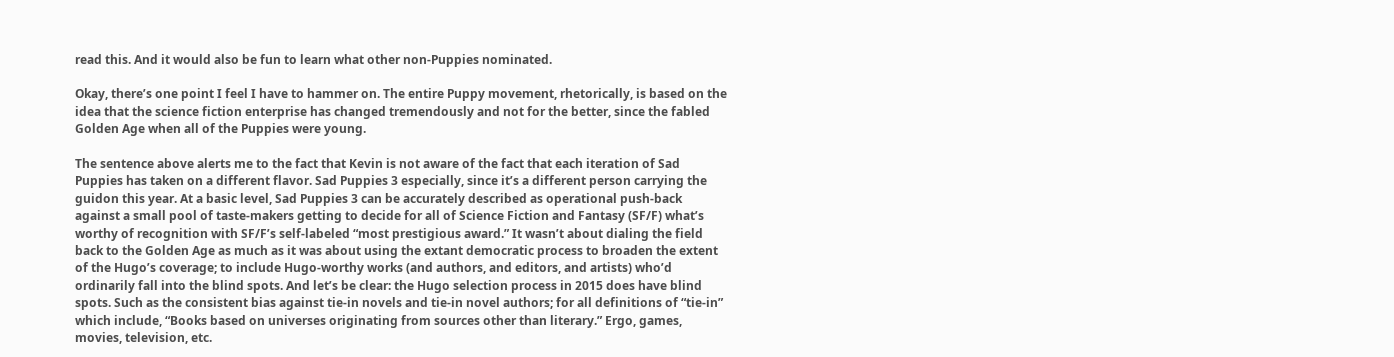read this. And it would also be fun to learn what other non-Puppies nominated.

Okay, there’s one point I feel I have to hammer on. The entire Puppy movement, rhetorically, is based on the idea that the science fiction enterprise has changed tremendously and not for the better, since the fabled Golden Age when all of the Puppies were young.

The sentence above alerts me to the fact that Kevin is not aware of the fact that each iteration of Sad Puppies has taken on a different flavor. Sad Puppies 3 especially, since it’s a different person carrying the guidon this year. At a basic level, Sad Puppies 3 can be accurately described as operational push-back against a small pool of taste-makers getting to decide for all of Science Fiction and Fantasy (SF/F) what’s worthy of recognition with SF/F’s self-labeled “most prestigious award.” It wasn’t about dialing the field back to the Golden Age as much as it was about using the extant democratic process to broaden the extent of the Hugo’s coverage; to include Hugo-worthy works (and authors, and editors, and artists) who’d ordinarily fall into the blind spots. And let’s be clear: the Hugo selection process in 2015 does have blind spots. Such as the consistent bias against tie-in novels and tie-in novel authors; for all definitions of “tie-in” which include, “Books based on universes originating from sources other than literary.” Ergo, games, movies, television, etc.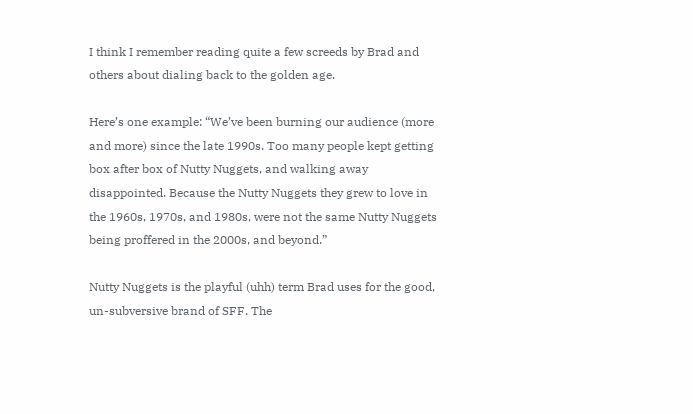I think I remember reading quite a few screeds by Brad and others about dialing back to the golden age.

Here’s one example: “We’ve been burning our audience (more and more) since the late 1990s. Too many people kept getting box after box of Nutty Nuggets, and walking away disappointed. Because the Nutty Nuggets they grew to love in the 1960s, 1970s, and 1980s, were not the same Nutty Nuggets being proffered in the 2000s, and beyond.”

Nutty Nuggets is the playful (uhh) term Brad uses for the good, un-subversive brand of SFF. The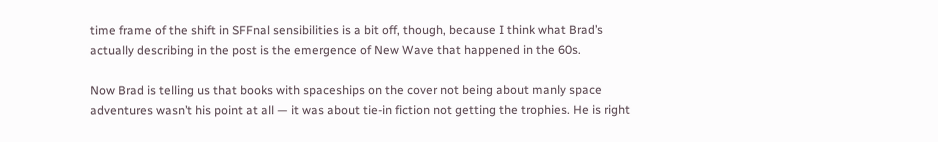time frame of the shift in SFFnal sensibilities is a bit off, though, because I think what Brad’s actually describing in the post is the emergence of New Wave that happened in the 60s.

Now Brad is telling us that books with spaceships on the cover not being about manly space adventures wasn’t his point at all — it was about tie-in fiction not getting the trophies. He is right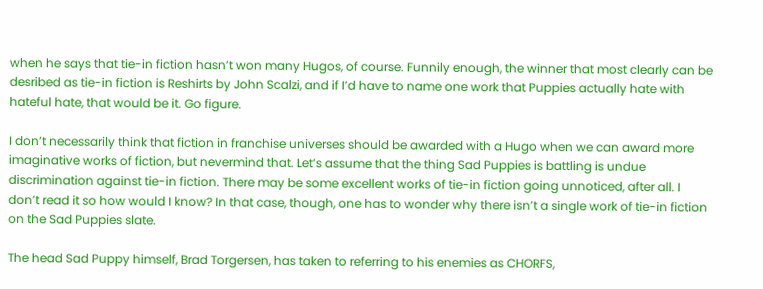when he says that tie-in fiction hasn’t won many Hugos, of course. Funnily enough, the winner that most clearly can be desribed as tie-in fiction is Reshirts by John Scalzi, and if I’d have to name one work that Puppies actually hate with hateful hate, that would be it. Go figure.

I don’t necessarily think that fiction in franchise universes should be awarded with a Hugo when we can award more imaginative works of fiction, but nevermind that. Let’s assume that the thing Sad Puppies is battling is undue discrimination against tie-in fiction. There may be some excellent works of tie-in fiction going unnoticed, after all. I don’t read it so how would I know? In that case, though, one has to wonder why there isn’t a single work of tie-in fiction on the Sad Puppies slate.

The head Sad Puppy himself, Brad Torgersen, has taken to referring to his enemies as CHORFS,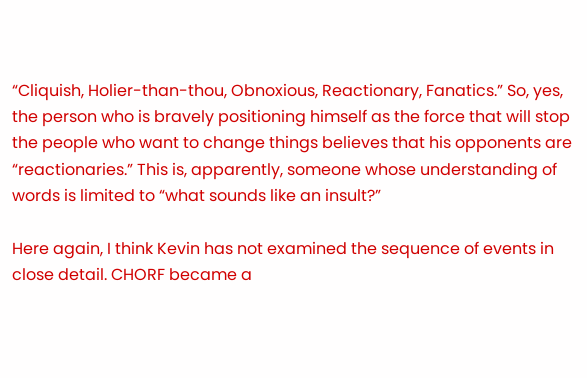“Cliquish, Holier-than-thou, Obnoxious, Reactionary, Fanatics.” So, yes, the person who is bravely positioning himself as the force that will stop the people who want to change things believes that his opponents are “reactionaries.” This is, apparently, someone whose understanding of words is limited to “what sounds like an insult?”

Here again, I think Kevin has not examined the sequence of events in close detail. CHORF became a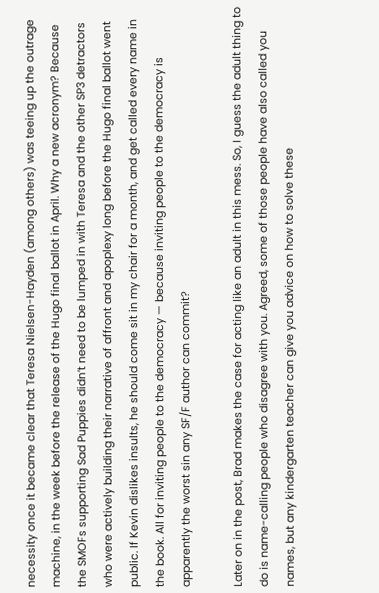necessity once it became clear that Teresa Nielsen-Hayden (among others) was teeing up the outrage machine, in the week before the release of the Hugo final ballot in April. Why a new acronym? Because the SMOFs supporting Sad Puppies didn’t need to be lumped in with Teresa and the other SP3 detractors who were actively building their narrative of affront and apoplexy long before the Hugo final ballot went public. If Kevin dislikes insults, he should come sit in my chair for a month, and get called every name in the book. All for inviting people to the democracy — because inviting people to the democracy is apparently the worst sin any SF/F author can commit?

Later on in the post, Brad makes the case for acting like an adult in this mess. So, I guess the adult thing to do is name-calling people who disagree with you. Agreed, some of those people have also called you names, but any kindergarten teacher can give you advice on how to solve these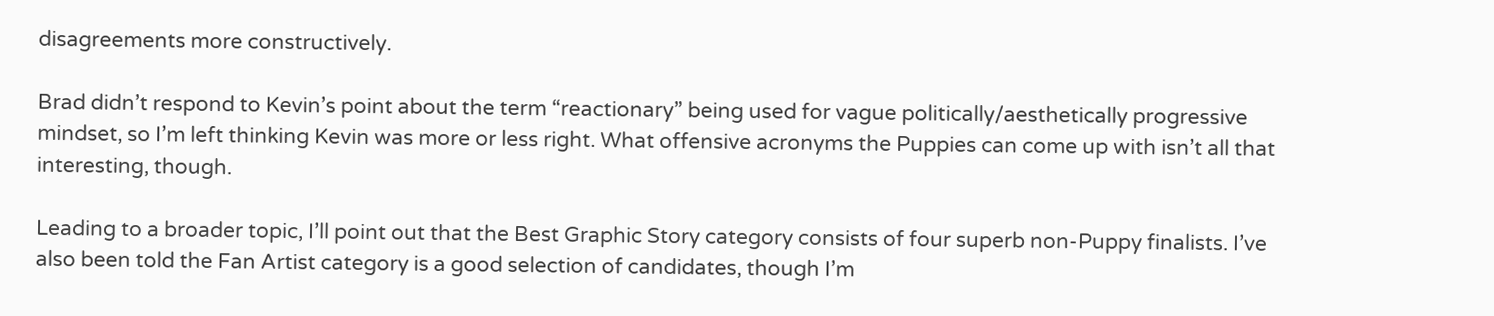disagreements more constructively.

Brad didn’t respond to Kevin’s point about the term “reactionary” being used for vague politically/aesthetically progressive mindset, so I’m left thinking Kevin was more or less right. What offensive acronyms the Puppies can come up with isn’t all that interesting, though.

Leading to a broader topic, I’ll point out that the Best Graphic Story category consists of four superb non-Puppy finalists. I’ve also been told the Fan Artist category is a good selection of candidates, though I’m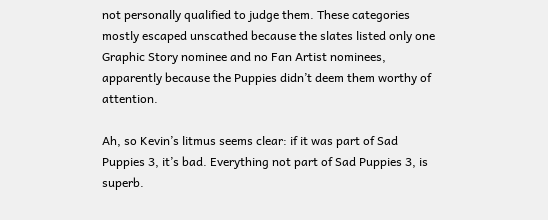not personally qualified to judge them. These categories mostly escaped unscathed because the slates listed only one Graphic Story nominee and no Fan Artist nominees, apparently because the Puppies didn’t deem them worthy of attention.

Ah, so Kevin’s litmus seems clear: if it was part of Sad Puppies 3, it’s bad. Everything not part of Sad Puppies 3, is superb.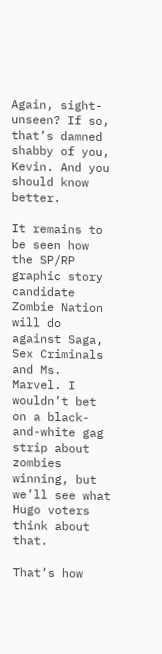Again, sight-unseen? If so, that’s damned shabby of you, Kevin. And you should know better.

It remains to be seen how the SP/RP graphic story candidate Zombie Nation will do against Saga, Sex Criminals and Ms. Marvel. I wouldn’t bet on a black-and-white gag strip about zombies winning, but we’ll see what Hugo voters think about that.

That’s how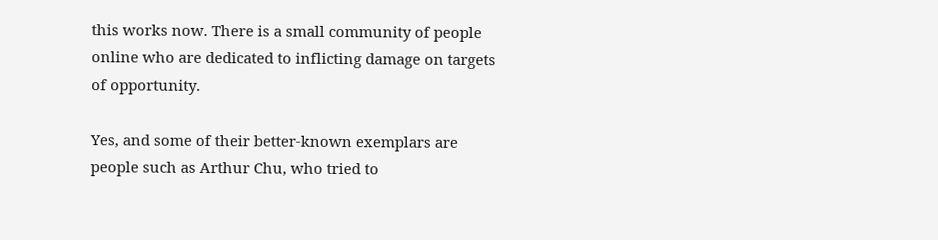this works now. There is a small community of people online who are dedicated to inflicting damage on targets of opportunity.

Yes, and some of their better-known exemplars are people such as Arthur Chu, who tried to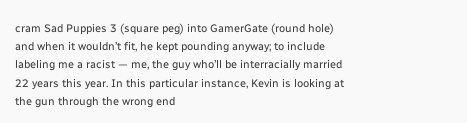cram Sad Puppies 3 (square peg) into GamerGate (round hole) and when it wouldn’t fit, he kept pounding anyway; to include labeling me a racist — me, the guy who’ll be interracially married 22 years this year. In this particular instance, Kevin is looking at the gun through the wrong end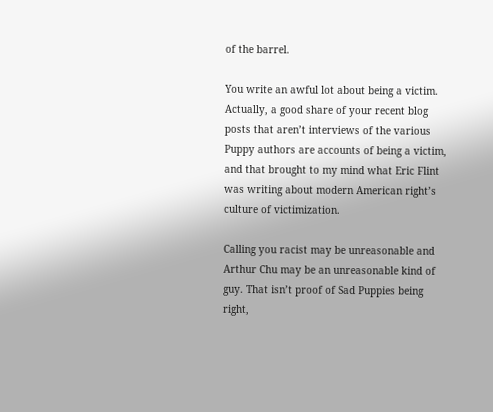of the barrel.

You write an awful lot about being a victim. Actually, a good share of your recent blog posts that aren’t interviews of the various Puppy authors are accounts of being a victim, and that brought to my mind what Eric Flint was writing about modern American right’s culture of victimization.

Calling you racist may be unreasonable and Arthur Chu may be an unreasonable kind of guy. That isn’t proof of Sad Puppies being right,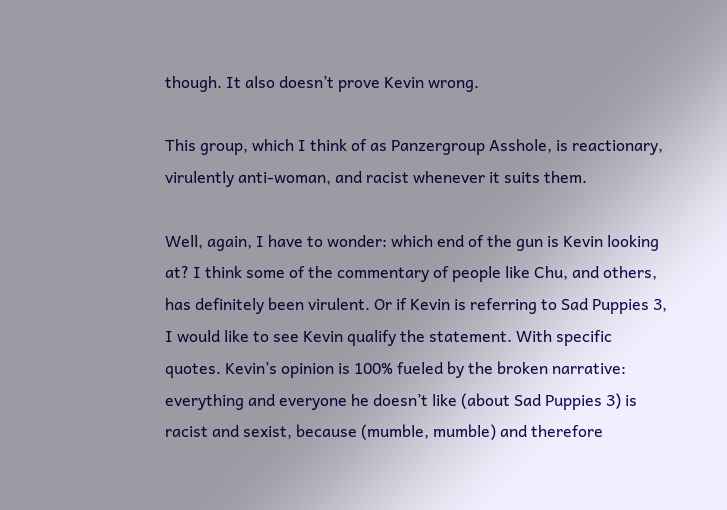though. It also doesn’t prove Kevin wrong.

This group, which I think of as Panzergroup Asshole, is reactionary, virulently anti-woman, and racist whenever it suits them.

Well, again, I have to wonder: which end of the gun is Kevin looking at? I think some of the commentary of people like Chu, and others, has definitely been virulent. Or if Kevin is referring to Sad Puppies 3, I would like to see Kevin qualify the statement. With specific quotes. Kevin’s opinion is 100% fueled by the broken narrative: everything and everyone he doesn’t like (about Sad Puppies 3) is racist and sexist, because (mumble, mumble) and therefore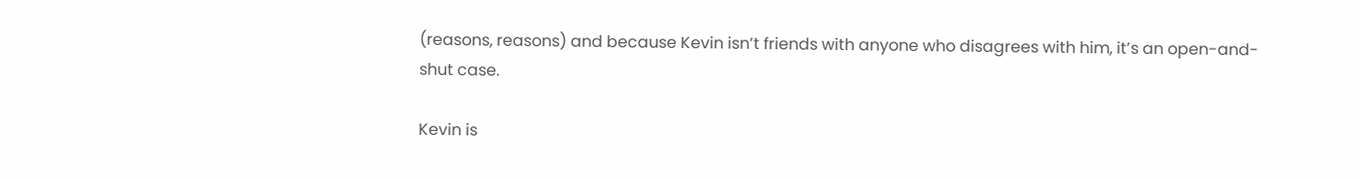(reasons, reasons) and because Kevin isn’t friends with anyone who disagrees with him, it’s an open-and-shut case.

Kevin is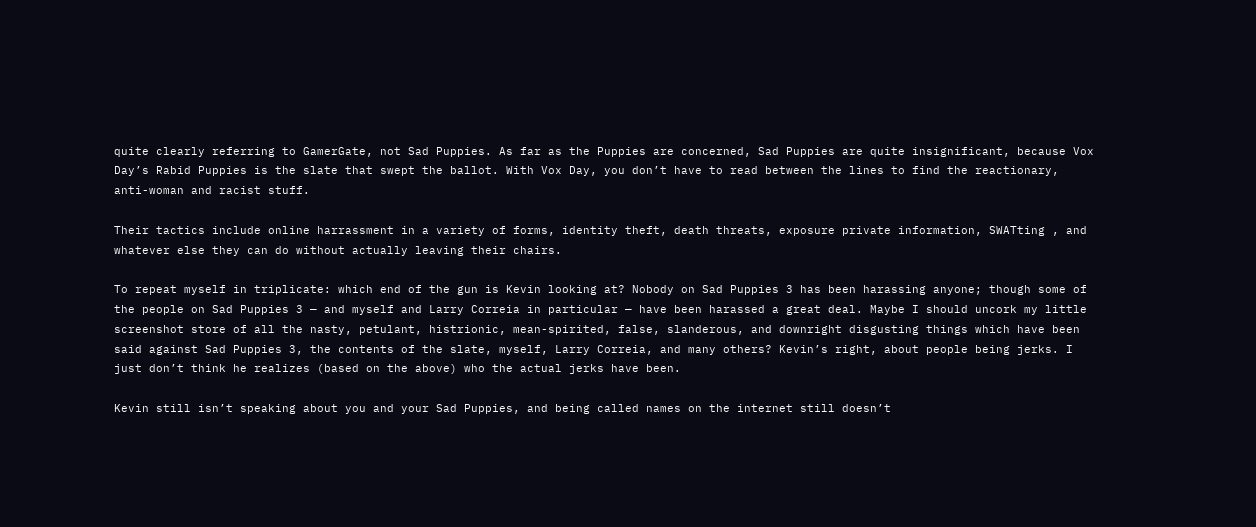quite clearly referring to GamerGate, not Sad Puppies. As far as the Puppies are concerned, Sad Puppies are quite insignificant, because Vox Day’s Rabid Puppies is the slate that swept the ballot. With Vox Day, you don’t have to read between the lines to find the reactionary, anti-woman and racist stuff.

Their tactics include online harrassment in a variety of forms, identity theft, death threats, exposure private information, SWATting , and whatever else they can do without actually leaving their chairs.

To repeat myself in triplicate: which end of the gun is Kevin looking at? Nobody on Sad Puppies 3 has been harassing anyone; though some of the people on Sad Puppies 3 — and myself and Larry Correia in particular — have been harassed a great deal. Maybe I should uncork my little screenshot store of all the nasty, petulant, histrionic, mean-spirited, false, slanderous, and downright disgusting things which have been said against Sad Puppies 3, the contents of the slate, myself, Larry Correia, and many others? Kevin’s right, about people being jerks. I just don’t think he realizes (based on the above) who the actual jerks have been.

Kevin still isn’t speaking about you and your Sad Puppies, and being called names on the internet still doesn’t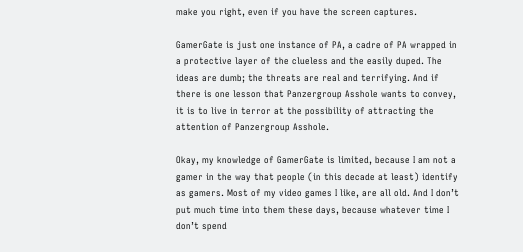make you right, even if you have the screen captures.

GamerGate is just one instance of PA, a cadre of PA wrapped in a protective layer of the clueless and the easily duped. The ideas are dumb; the threats are real and terrifying. And if there is one lesson that Panzergroup Asshole wants to convey, it is to live in terror at the possibility of attracting the attention of Panzergroup Asshole.

Okay, my knowledge of GamerGate is limited, because I am not a gamer in the way that people (in this decade at least) identify as gamers. Most of my video games I like, are all old. And I don’t put much time into them these days, because whatever time I don’t spend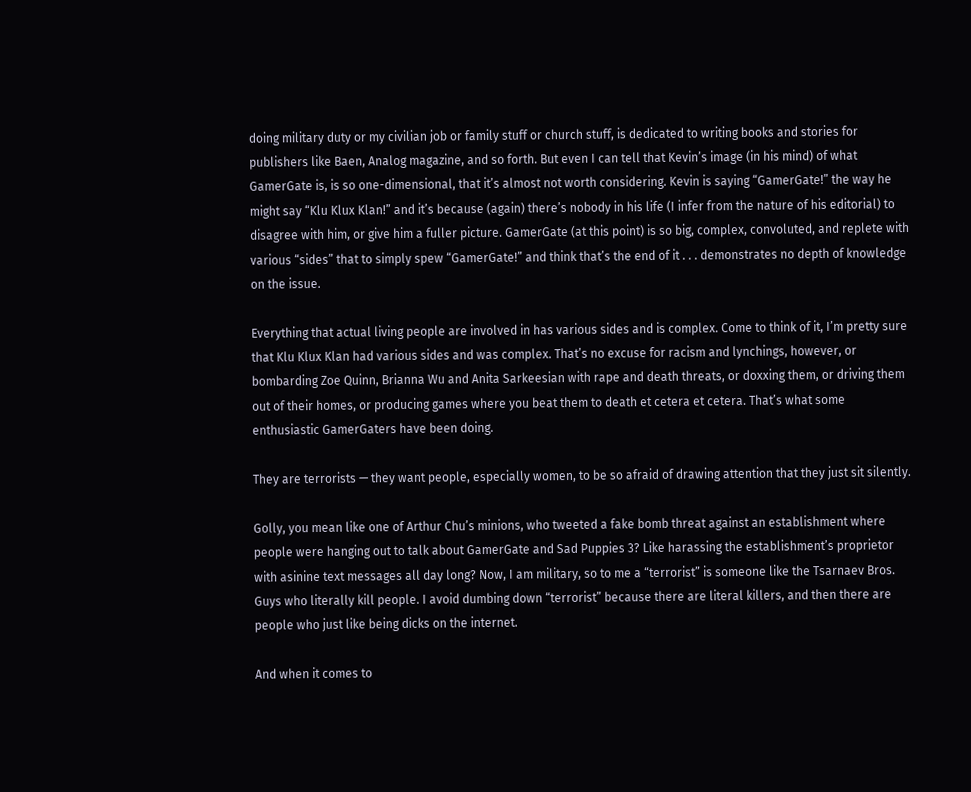doing military duty or my civilian job or family stuff or church stuff, is dedicated to writing books and stories for publishers like Baen, Analog magazine, and so forth. But even I can tell that Kevin’s image (in his mind) of what GamerGate is, is so one-dimensional, that it’s almost not worth considering. Kevin is saying “GamerGate!” the way he might say “Klu Klux Klan!” and it’s because (again) there’s nobody in his life (I infer from the nature of his editorial) to disagree with him, or give him a fuller picture. GamerGate (at this point) is so big, complex, convoluted, and replete with various “sides” that to simply spew “GamerGate!” and think that’s the end of it . . . demonstrates no depth of knowledge on the issue.

Everything that actual living people are involved in has various sides and is complex. Come to think of it, I’m pretty sure that Klu Klux Klan had various sides and was complex. That’s no excuse for racism and lynchings, however, or bombarding Zoe Quinn, Brianna Wu and Anita Sarkeesian with rape and death threats, or doxxing them, or driving them out of their homes, or producing games where you beat them to death et cetera et cetera. That’s what some enthusiastic GamerGaters have been doing.

They are terrorists — they want people, especially women, to be so afraid of drawing attention that they just sit silently.

Golly, you mean like one of Arthur Chu’s minions, who tweeted a fake bomb threat against an establishment where people were hanging out to talk about GamerGate and Sad Puppies 3? Like harassing the establishment’s proprietor with asinine text messages all day long? Now, I am military, so to me a “terrorist” is someone like the Tsarnaev Bros. Guys who literally kill people. I avoid dumbing down “terrorist” because there are literal killers, and then there are people who just like being dicks on the internet.

And when it comes to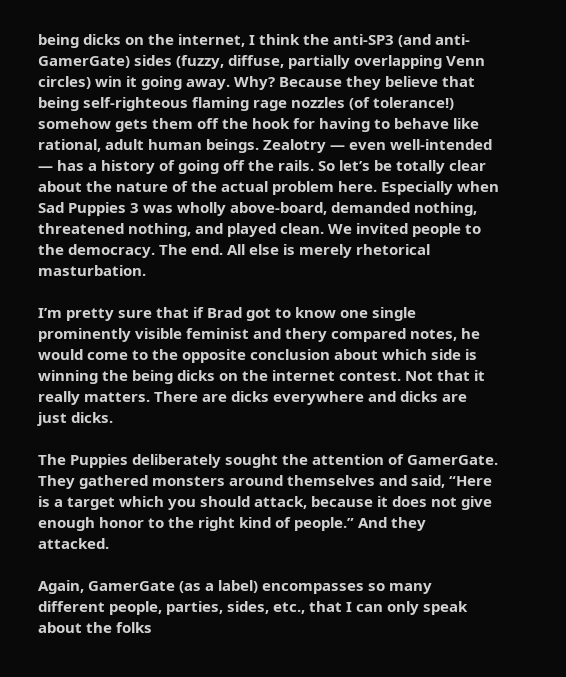being dicks on the internet, I think the anti-SP3 (and anti-GamerGate) sides (fuzzy, diffuse, partially overlapping Venn circles) win it going away. Why? Because they believe that being self-righteous flaming rage nozzles (of tolerance!) somehow gets them off the hook for having to behave like rational, adult human beings. Zealotry — even well-intended — has a history of going off the rails. So let’s be totally clear about the nature of the actual problem here. Especially when Sad Puppies 3 was wholly above-board, demanded nothing, threatened nothing, and played clean. We invited people to the democracy. The end. All else is merely rhetorical masturbation.

I’m pretty sure that if Brad got to know one single prominently visible feminist and thery compared notes, he would come to the opposite conclusion about which side is winning the being dicks on the internet contest. Not that it really matters. There are dicks everywhere and dicks are just dicks.

The Puppies deliberately sought the attention of GamerGate. They gathered monsters around themselves and said, “Here is a target which you should attack, because it does not give enough honor to the right kind of people.” And they attacked.

Again, GamerGate (as a label) encompasses so many different people, parties, sides, etc., that I can only speak about the folks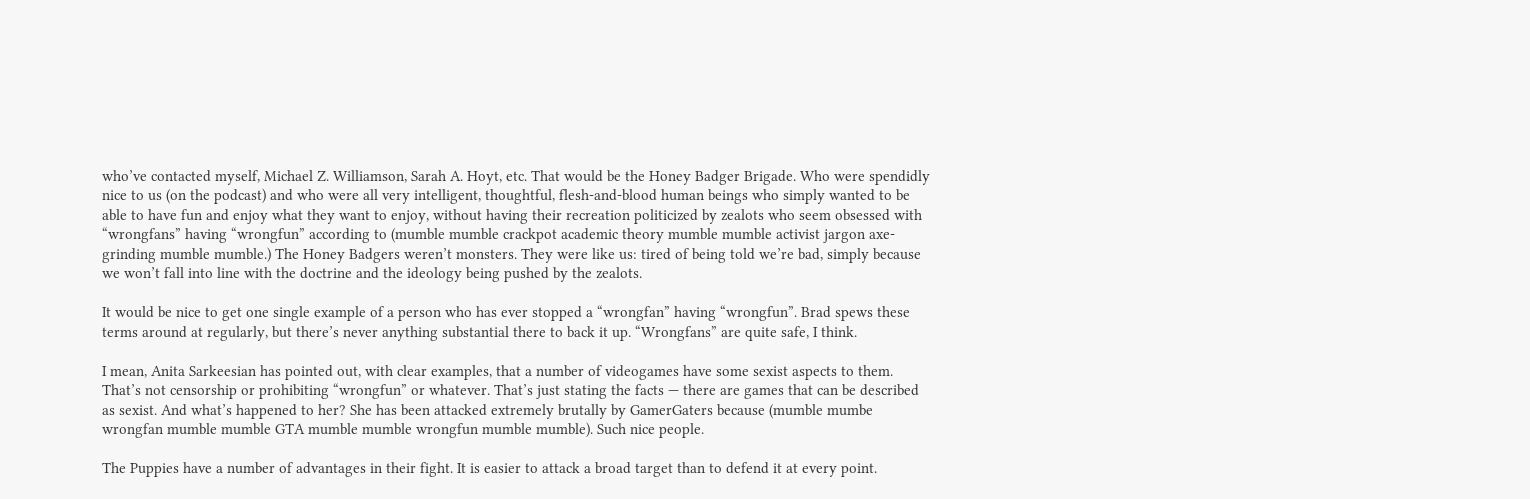who’ve contacted myself, Michael Z. Williamson, Sarah A. Hoyt, etc. That would be the Honey Badger Brigade. Who were spendidly nice to us (on the podcast) and who were all very intelligent, thoughtful, flesh-and-blood human beings who simply wanted to be able to have fun and enjoy what they want to enjoy, without having their recreation politicized by zealots who seem obsessed with “wrongfans” having “wrongfun” according to (mumble mumble crackpot academic theory mumble mumble activist jargon axe-grinding mumble mumble.) The Honey Badgers weren’t monsters. They were like us: tired of being told we’re bad, simply because we won’t fall into line with the doctrine and the ideology being pushed by the zealots.

It would be nice to get one single example of a person who has ever stopped a “wrongfan” having “wrongfun”. Brad spews these terms around at regularly, but there’s never anything substantial there to back it up. “Wrongfans” are quite safe, I think.

I mean, Anita Sarkeesian has pointed out, with clear examples, that a number of videogames have some sexist aspects to them. That’s not censorship or prohibiting “wrongfun” or whatever. That’s just stating the facts — there are games that can be described as sexist. And what’s happened to her? She has been attacked extremely brutally by GamerGaters because (mumble mumbe wrongfan mumble mumble GTA mumble mumble wrongfun mumble mumble). Such nice people.

The Puppies have a number of advantages in their fight. It is easier to attack a broad target than to defend it at every point.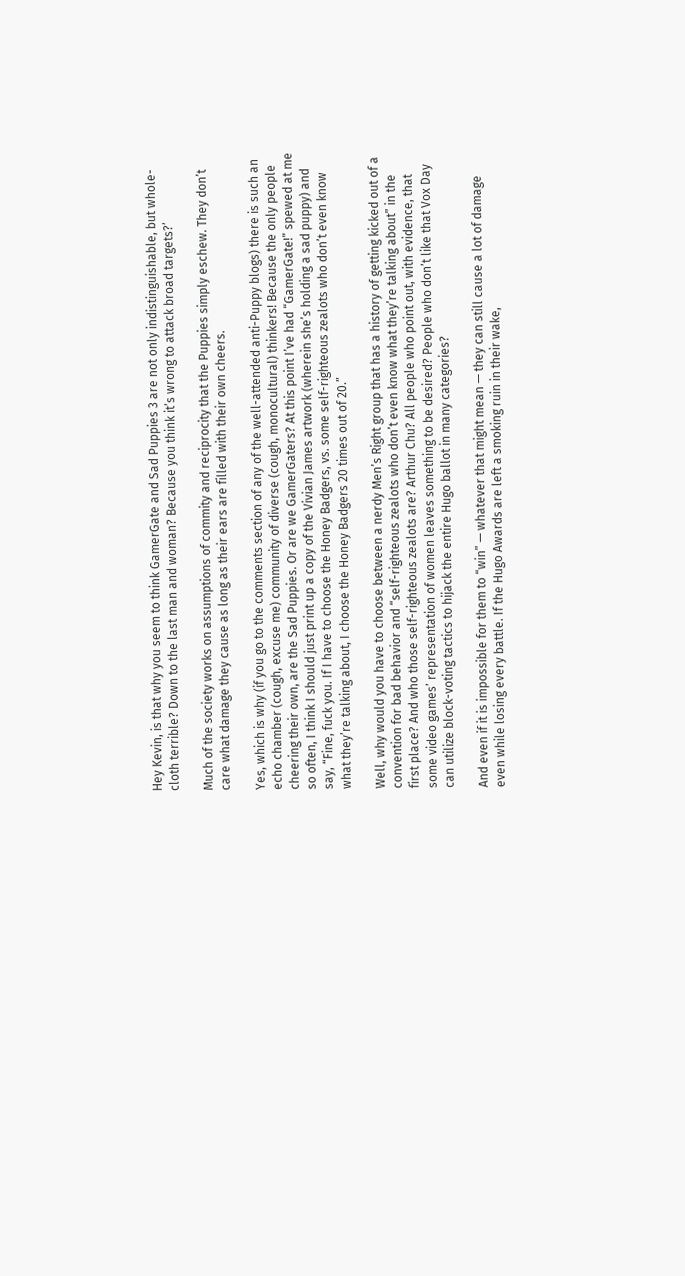Hey Kevin, is that why you seem to think GamerGate and Sad Puppies 3 are not only indistinguishable, but whole-cloth terrible? Down to the last man and woman? Because you think it’s wrong to attack broad targets?’

Much of the society works on assumptions of commity and reciprocity that the Puppies simply eschew. They don’t care what damage they cause as long as their ears are filled with their own cheers.

Yes, which is why (if you go to the comments section of any of the well-attended anti-Puppy blogs) there is such an echo chamber (cough, excuse me) community of diverse (cough, monocultural) thinkers! Because the only people cheering their own, are the Sad Puppies. Or are we GamerGaters? At this point I’ve had “GamerGate!” spewed at me so often, I think I should just print up a copy of the Vivian James artwork (wherein she’s holding a sad puppy) and say, “Fine, fuck you. If I have to choose the Honey Badgers, vs. some self-righteous zealots who don’t even know what they’re talking about, I choose the Honey Badgers 20 times out of 20.”

Well, why would you have to choose between a nerdy Men’s Right group that has a history of getting kicked out of a convention for bad behavior and “self-righteous zealots who don’t even know what they’re talking about” in the first place? And who those self-righteous zealots are? Arthur Chu? All people who point out, with evidence, that some video games’ representation of women leaves something to be desired? People who don’t like that Vox Day can utilize block-voting tactics to hijack the entire Hugo ballot in many categories?

And even if it is impossible for them to “win” — whatever that might mean — they can still cause a lot of damage even while losing every battle. If the Hugo Awards are left a smoking ruin in their wake,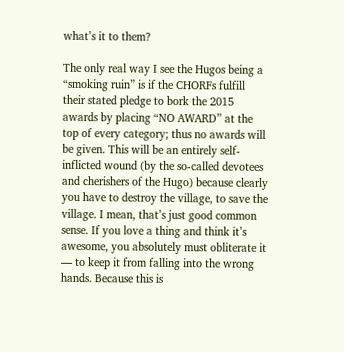what’s it to them?

The only real way I see the Hugos being a “smoking ruin” is if the CHORFs fulfill their stated pledge to bork the 2015 awards by placing “NO AWARD” at the top of every category; thus no awards will be given. This will be an entirely self-inflicted wound (by the so-called devotees and cherishers of the Hugo) because clearly you have to destroy the village, to save the village. I mean, that’s just good common sense. If you love a thing and think it’s awesome, you absolutely must obliterate it — to keep it from falling into the wrong hands. Because this is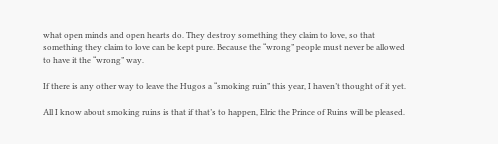what open minds and open hearts do. They destroy something they claim to love, so that something they claim to love can be kept pure. Because the “wrong” people must never be allowed to have it the “wrong” way.

If there is any other way to leave the Hugos a “smoking ruin” this year, I haven’t thought of it yet.

All I know about smoking ruins is that if that’s to happen, Elric the Prince of Ruins will be pleased.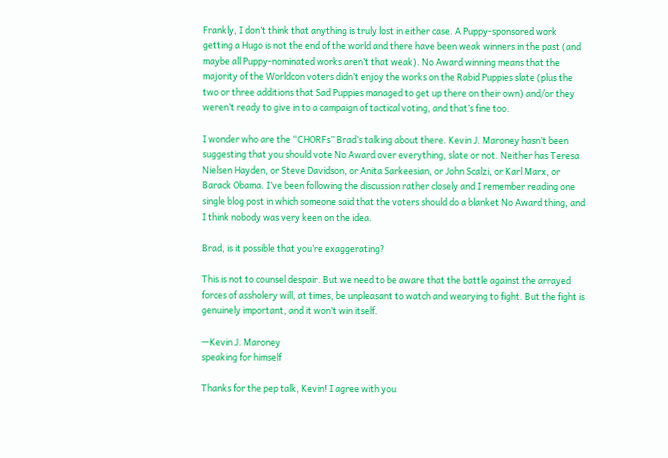Frankly, I don’t think that anything is truly lost in either case. A Puppy-sponsored work getting a Hugo is not the end of the world and there have been weak winners in the past (and maybe all Puppy-nominated works aren’t that weak). No Award winning means that the majority of the Worldcon voters didn’t enjoy the works on the Rabid Puppies slate (plus the two or three additions that Sad Puppies managed to get up there on their own) and/or they weren’t ready to give in to a campaign of tactical voting, and that’s fine too.

I wonder who are the “CHORFs” Brad’s talking about there. Kevin J. Maroney hasn’t been suggesting that you should vote No Award over everything, slate or not. Neither has Teresa Nielsen Hayden, or Steve Davidson, or Anita Sarkeesian, or John Scalzi, or Karl Marx, or Barack Obama. I’ve been following the discussion rather closely and I remember reading one single blog post in which someone said that the voters should do a blanket No Award thing, and I think nobody was very keen on the idea.

Brad, is it possible that you’re exaggerating?

This is not to counsel despair. But we need to be aware that the battle against the arrayed forces of assholery will, at times, be unpleasant to watch and wearying to fight. But the fight is genuinely important, and it won’t win itself.

—Kevin J. Maroney
speaking for himself

Thanks for the pep talk, Kevin! I agree with you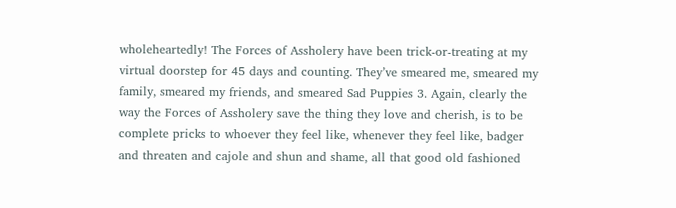wholeheartedly! The Forces of Assholery have been trick-or-treating at my virtual doorstep for 45 days and counting. They’ve smeared me, smeared my family, smeared my friends, and smeared Sad Puppies 3. Again, clearly the way the Forces of Assholery save the thing they love and cherish, is to be complete pricks to whoever they feel like, whenever they feel like, badger and threaten and cajole and shun and shame, all that good old fashioned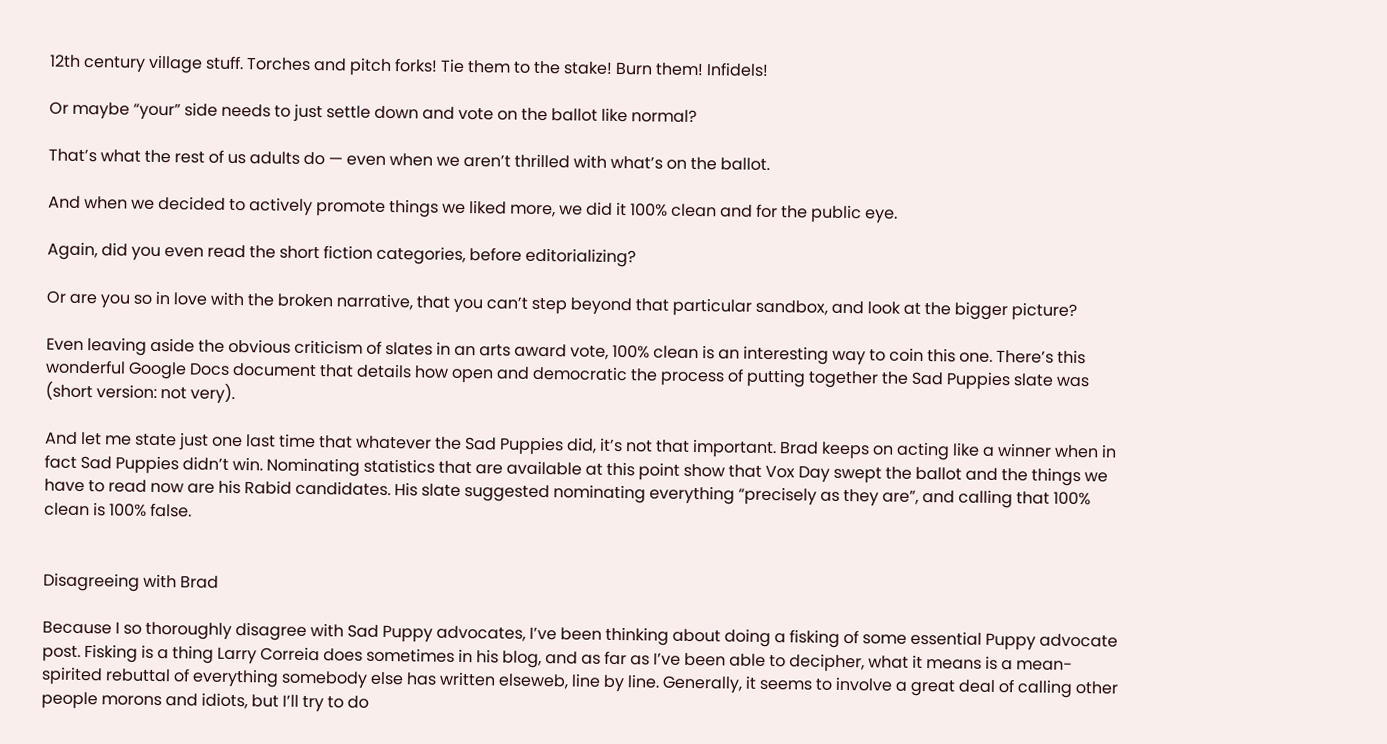12th century village stuff. Torches and pitch forks! Tie them to the stake! Burn them! Infidels!

Or maybe “your” side needs to just settle down and vote on the ballot like normal?

That’s what the rest of us adults do — even when we aren’t thrilled with what’s on the ballot.

And when we decided to actively promote things we liked more, we did it 100% clean and for the public eye.

Again, did you even read the short fiction categories, before editorializing?

Or are you so in love with the broken narrative, that you can’t step beyond that particular sandbox, and look at the bigger picture?

Even leaving aside the obvious criticism of slates in an arts award vote, 100% clean is an interesting way to coin this one. There’s this wonderful Google Docs document that details how open and democratic the process of putting together the Sad Puppies slate was (short version: not very).

And let me state just one last time that whatever the Sad Puppies did, it’s not that important. Brad keeps on acting like a winner when in fact Sad Puppies didn’t win. Nominating statistics that are available at this point show that Vox Day swept the ballot and the things we have to read now are his Rabid candidates. His slate suggested nominating everything “precisely as they are”, and calling that 100% clean is 100% false.


Disagreeing with Brad

Because I so thoroughly disagree with Sad Puppy advocates, I’ve been thinking about doing a fisking of some essential Puppy advocate post. Fisking is a thing Larry Correia does sometimes in his blog, and as far as I’ve been able to decipher, what it means is a mean-spirited rebuttal of everything somebody else has written elseweb, line by line. Generally, it seems to involve a great deal of calling other people morons and idiots, but I’ll try to do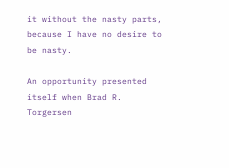it without the nasty parts, because I have no desire to be nasty.

An opportunity presented itself when Brad R. Torgersen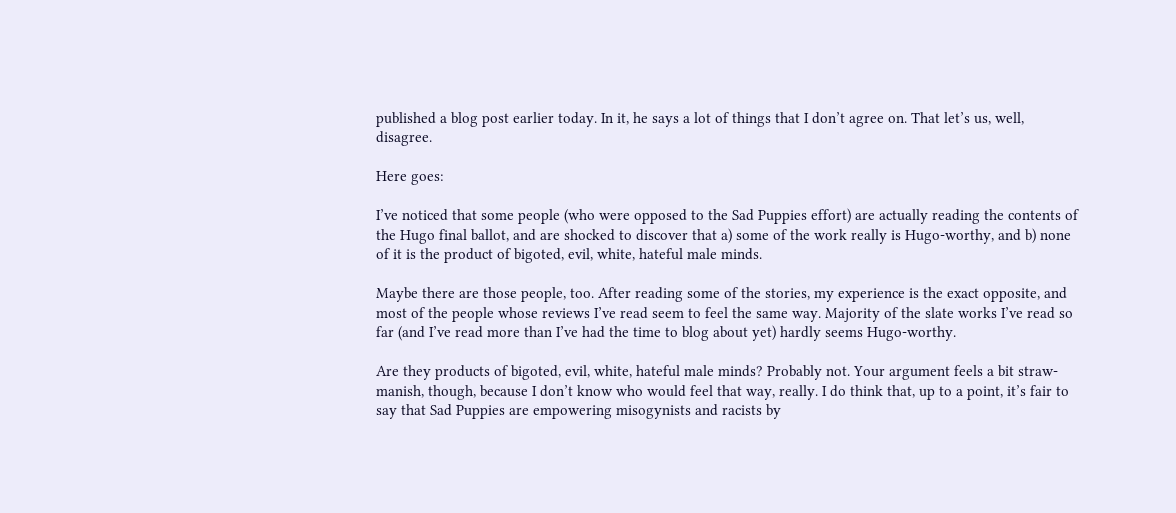published a blog post earlier today. In it, he says a lot of things that I don’t agree on. That let’s us, well, disagree.

Here goes:

I’ve noticed that some people (who were opposed to the Sad Puppies effort) are actually reading the contents of the Hugo final ballot, and are shocked to discover that a) some of the work really is Hugo-worthy, and b) none of it is the product of bigoted, evil, white, hateful male minds.

Maybe there are those people, too. After reading some of the stories, my experience is the exact opposite, and most of the people whose reviews I’ve read seem to feel the same way. Majority of the slate works I’ve read so far (and I’ve read more than I’ve had the time to blog about yet) hardly seems Hugo-worthy.

Are they products of bigoted, evil, white, hateful male minds? Probably not. Your argument feels a bit straw-manish, though, because I don’t know who would feel that way, really. I do think that, up to a point, it’s fair to say that Sad Puppies are empowering misogynists and racists by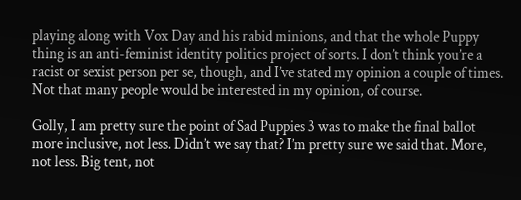playing along with Vox Day and his rabid minions, and that the whole Puppy thing is an anti-feminist identity politics project of sorts. I don’t think you’re a racist or sexist person per se, though, and I’ve stated my opinion a couple of times. Not that many people would be interested in my opinion, of course.

Golly, I am pretty sure the point of Sad Puppies 3 was to make the final ballot more inclusive, not less. Didn’t we say that? I’m pretty sure we said that. More, not less. Big tent, not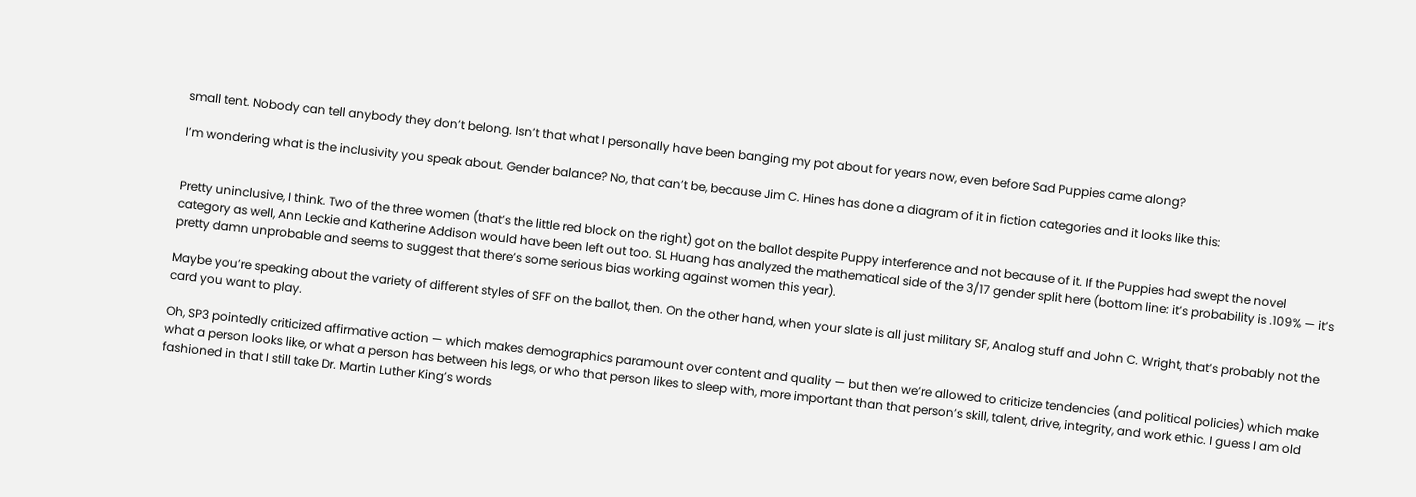small tent. Nobody can tell anybody they don’t belong. Isn’t that what I personally have been banging my pot about for years now, even before Sad Puppies came along?

I’m wondering what is the inclusivity you speak about. Gender balance? No, that can’t be, because Jim C. Hines has done a diagram of it in fiction categories and it looks like this:


Pretty uninclusive, I think. Two of the three women (that’s the little red block on the right) got on the ballot despite Puppy interference and not because of it. If the Puppies had swept the novel category as well, Ann Leckie and Katherine Addison would have been left out too. SL Huang has analyzed the mathematical side of the 3/17 gender split here (bottom line: it’s probability is .109% — it’s pretty damn unprobable and seems to suggest that there’s some serious bias working against women this year).

Maybe you’re speaking about the variety of different styles of SFF on the ballot, then. On the other hand, when your slate is all just military SF, Analog stuff and John C. Wright, that’s probably not the card you want to play.

Oh, SP3 pointedly criticized affirmative action — which makes demographics paramount over content and quality — but then we’re allowed to criticize tendencies (and political policies) which make what a person looks like, or what a person has between his legs, or who that person likes to sleep with, more important than that person’s skill, talent, drive, integrity, and work ethic. I guess I am old fashioned in that I still take Dr. Martin Luther King’s words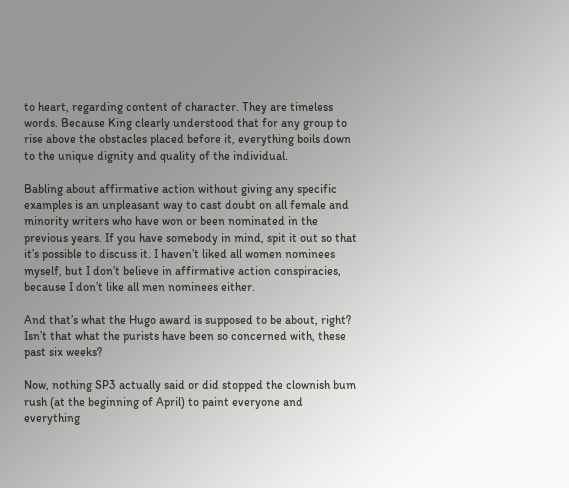to heart, regarding content of character. They are timeless words. Because King clearly understood that for any group to rise above the obstacles placed before it, everything boils down to the unique dignity and quality of the individual.

Babling about affirmative action without giving any specific examples is an unpleasant way to cast doubt on all female and minority writers who have won or been nominated in the previous years. If you have somebody in mind, spit it out so that it’s possible to discuss it. I haven’t liked all women nominees myself, but I don’t believe in affirmative action conspiracies, because I don’t like all men nominees either.

And that’s what the Hugo award is supposed to be about, right? Isn’t that what the purists have been so concerned with, these past six weeks?

Now, nothing SP3 actually said or did stopped the clownish bum rush (at the beginning of April) to paint everyone and everything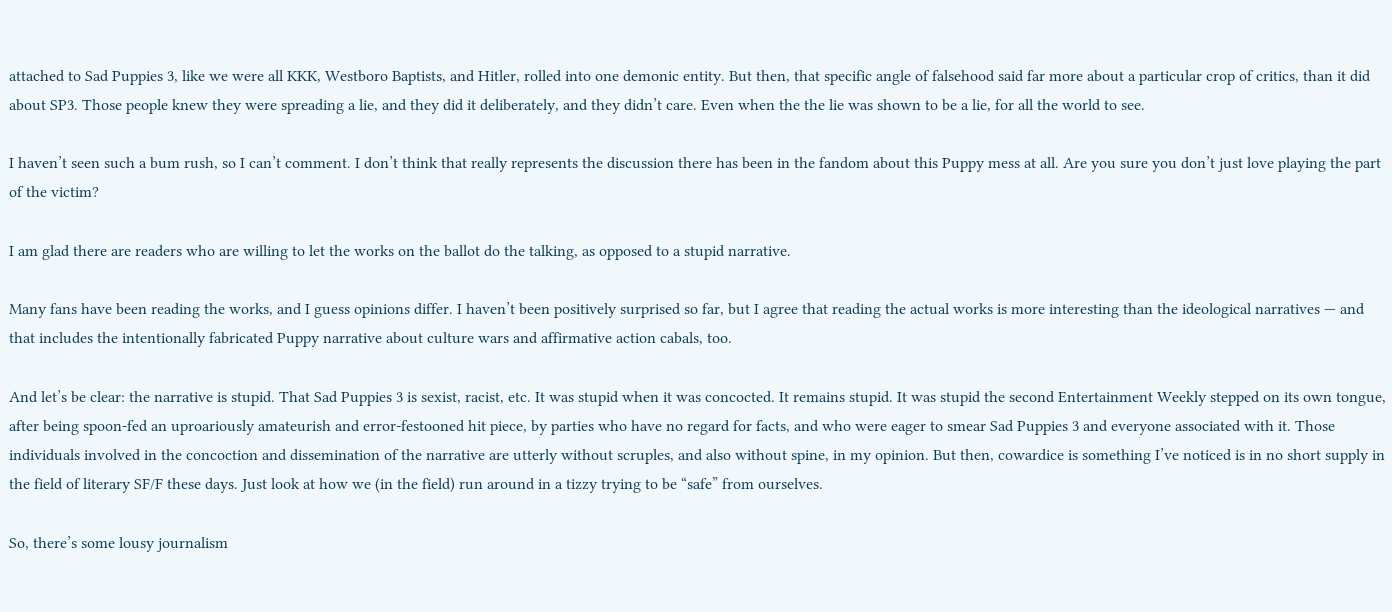attached to Sad Puppies 3, like we were all KKK, Westboro Baptists, and Hitler, rolled into one demonic entity. But then, that specific angle of falsehood said far more about a particular crop of critics, than it did about SP3. Those people knew they were spreading a lie, and they did it deliberately, and they didn’t care. Even when the the lie was shown to be a lie, for all the world to see.

I haven’t seen such a bum rush, so I can’t comment. I don’t think that really represents the discussion there has been in the fandom about this Puppy mess at all. Are you sure you don’t just love playing the part of the victim?

I am glad there are readers who are willing to let the works on the ballot do the talking, as opposed to a stupid narrative.

Many fans have been reading the works, and I guess opinions differ. I haven’t been positively surprised so far, but I agree that reading the actual works is more interesting than the ideological narratives — and that includes the intentionally fabricated Puppy narrative about culture wars and affirmative action cabals, too.

And let’s be clear: the narrative is stupid. That Sad Puppies 3 is sexist, racist, etc. It was stupid when it was concocted. It remains stupid. It was stupid the second Entertainment Weekly stepped on its own tongue, after being spoon-fed an uproariously amateurish and error-festooned hit piece, by parties who have no regard for facts, and who were eager to smear Sad Puppies 3 and everyone associated with it. Those individuals involved in the concoction and dissemination of the narrative are utterly without scruples, and also without spine, in my opinion. But then, cowardice is something I’ve noticed is in no short supply in the field of literary SF/F these days. Just look at how we (in the field) run around in a tizzy trying to be “safe” from ourselves.

So, there’s some lousy journalism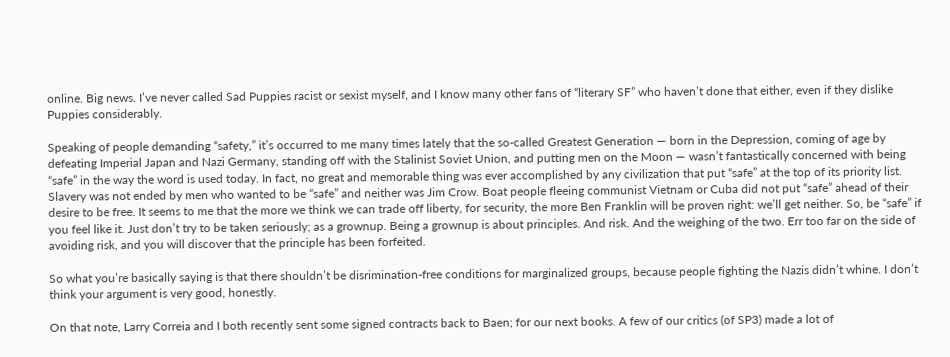online. Big news. I’ve never called Sad Puppies racist or sexist myself, and I know many other fans of “literary SF” who haven’t done that either, even if they dislike Puppies considerably.

Speaking of people demanding “safety,” it’s occurred to me many times lately that the so-called Greatest Generation — born in the Depression, coming of age by defeating Imperial Japan and Nazi Germany, standing off with the Stalinist Soviet Union, and putting men on the Moon — wasn’t fantastically concerned with being “safe” in the way the word is used today. In fact, no great and memorable thing was ever accomplished by any civilization that put “safe” at the top of its priority list. Slavery was not ended by men who wanted to be “safe” and neither was Jim Crow. Boat people fleeing communist Vietnam or Cuba did not put “safe” ahead of their desire to be free. It seems to me that the more we think we can trade off liberty, for security, the more Ben Franklin will be proven right: we’ll get neither. So, be “safe” if you feel like it. Just don’t try to be taken seriously; as a grownup. Being a grownup is about principles. And risk. And the weighing of the two. Err too far on the side of avoiding risk, and you will discover that the principle has been forfeited.

So what you’re basically saying is that there shouldn’t be disrimination-free conditions for marginalized groups, because people fighting the Nazis didn’t whine. I don’t think your argument is very good, honestly.

On that note, Larry Correia and I both recently sent some signed contracts back to Baen; for our next books. A few of our critics (of SP3) made a lot of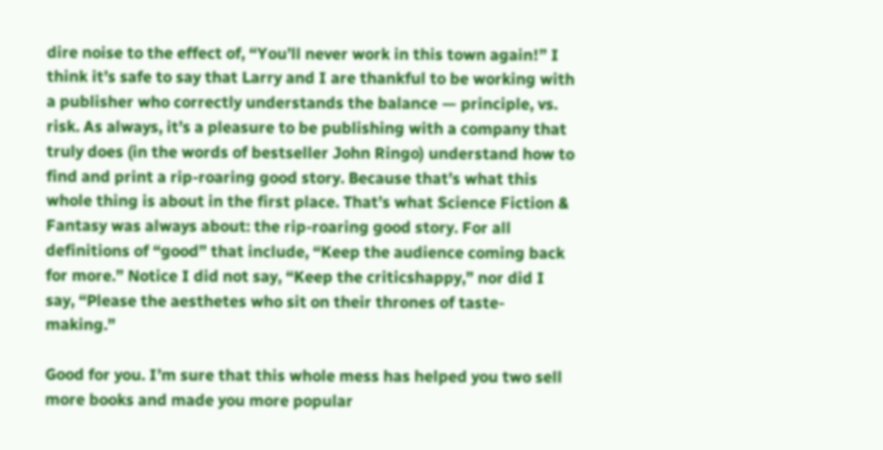dire noise to the effect of, “You’ll never work in this town again!” I think it’s safe to say that Larry and I are thankful to be working with a publisher who correctly understands the balance — principle, vs. risk. As always, it’s a pleasure to be publishing with a company that truly does (in the words of bestseller John Ringo) understand how to find and print a rip-roaring good story. Because that’s what this whole thing is about in the first place. That’s what Science Fiction & Fantasy was always about: the rip-roaring good story. For all definitions of “good” that include, “Keep the audience coming back for more.” Notice I did not say, “Keep the criticshappy,” nor did I say, “Please the aesthetes who sit on their thrones of taste-making.”

Good for you. I’m sure that this whole mess has helped you two sell more books and made you more popular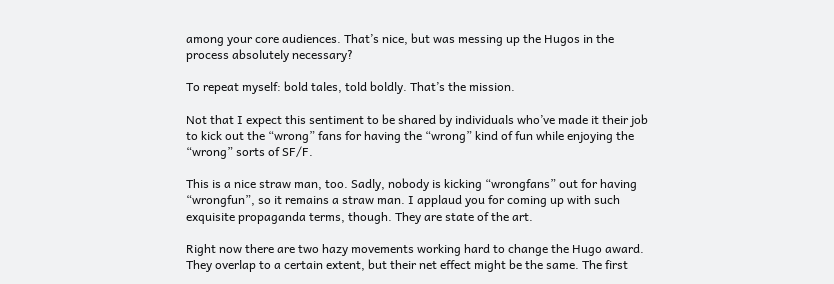among your core audiences. That’s nice, but was messing up the Hugos in the process absolutely necessary?

To repeat myself: bold tales, told boldly. That’s the mission.

Not that I expect this sentiment to be shared by individuals who’ve made it their job to kick out the “wrong” fans for having the “wrong” kind of fun while enjoying the “wrong” sorts of SF/F.

This is a nice straw man, too. Sadly, nobody is kicking “wrongfans” out for having “wrongfun”, so it remains a straw man. I applaud you for coming up with such exquisite propaganda terms, though. They are state of the art.

Right now there are two hazy movements working hard to change the Hugo award. They overlap to a certain extent, but their net effect might be the same. The first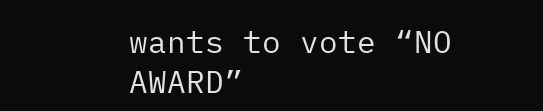wants to vote “NO AWARD”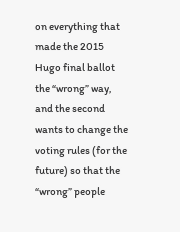on everything that made the 2015 Hugo final ballot the “wrong” way, and the second wants to change the voting rules (for the future) so that the “wrong” people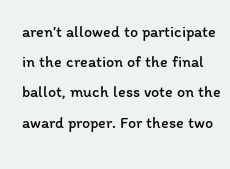aren’t allowed to participate in the creation of the final ballot, much less vote on the award proper. For these two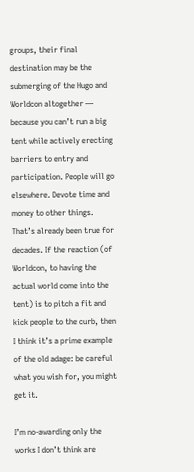groups, their final destination may be the submerging of the Hugo and Worldcon altogether — because you can’t run a big tent while actively erecting barriers to entry and participation. People will go elsewhere. Devote time and money to other things. That’s already been true for decades. If the reaction (of Worldcon, to having the actual world come into the tent) is to pitch a fit and kick people to the curb, then I think it’s a prime example of the old adage: be careful what you wish for, you might get it.

I’m no-awarding only the works I don’t think are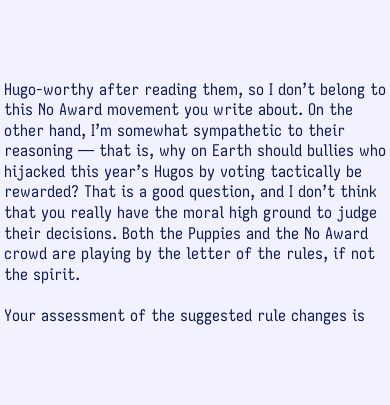Hugo-worthy after reading them, so I don’t belong to this No Award movement you write about. On the other hand, I’m somewhat sympathetic to their reasoning — that is, why on Earth should bullies who hijacked this year’s Hugos by voting tactically be rewarded? That is a good question, and I don’t think that you really have the moral high ground to judge their decisions. Both the Puppies and the No Award crowd are playing by the letter of the rules, if not the spirit.

Your assessment of the suggested rule changes is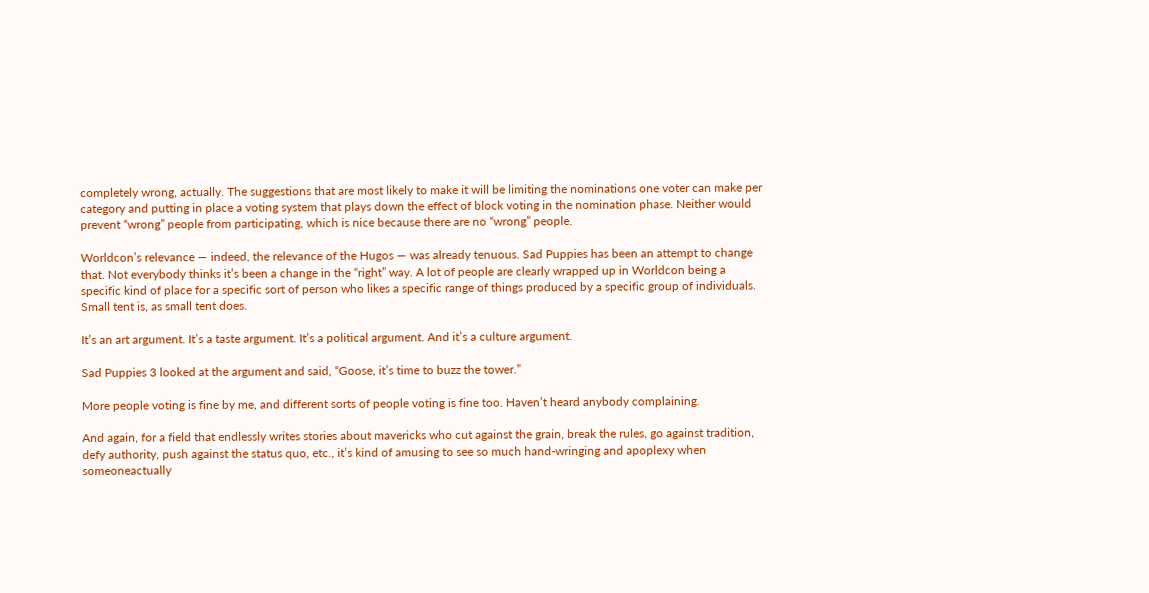completely wrong, actually. The suggestions that are most likely to make it will be limiting the nominations one voter can make per category and putting in place a voting system that plays down the effect of block voting in the nomination phase. Neither would prevent “wrong” people from participating, which is nice because there are no “wrong” people.

Worldcon’s relevance — indeed, the relevance of the Hugos — was already tenuous. Sad Puppies has been an attempt to change that. Not everybody thinks it’s been a change in the “right” way. A lot of people are clearly wrapped up in Worldcon being a specific kind of place for a specific sort of person who likes a specific range of things produced by a specific group of individuals. Small tent is, as small tent does.

It’s an art argument. It’s a taste argument. It’s a political argument. And it’s a culture argument.

Sad Puppies 3 looked at the argument and said, “Goose, it’s time to buzz the tower.”

More people voting is fine by me, and different sorts of people voting is fine too. Haven’t heard anybody complaining.

And again, for a field that endlessly writes stories about mavericks who cut against the grain, break the rules, go against tradition, defy authority, push against the status quo, etc., it’s kind of amusing to see so much hand-wringing and apoplexy when someoneactually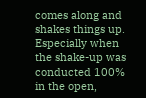comes along and shakes things up. Especially when the shake-up was conducted 100% in the open,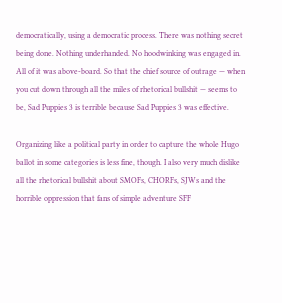democratically, using a democratic process. There was nothing secret being done. Nothing underhanded. No hoodwinking was engaged in. All of it was above-board. So that the chief source of outrage — when you cut down through all the miles of rhetorical bullshit — seems to be, Sad Puppies 3 is terrible because Sad Puppies 3 was effective.

Organizing like a political party in order to capture the whole Hugo ballot in some categories is less fine, though. I also very much dislike all the rhetorical bullshit about SMOFs, CHORFs, SJWs and the horrible oppression that fans of simple adventure SFF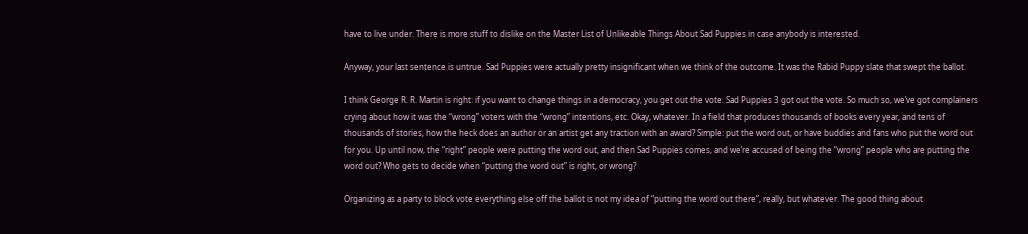have to live under. There is more stuff to dislike on the Master List of Unlikeable Things About Sad Puppies in case anybody is interested.

Anyway, your last sentence is untrue. Sad Puppies were actually pretty insignificant when we think of the outcome. It was the Rabid Puppy slate that swept the ballot.

I think George R. R. Martin is right: if you want to change things in a democracy, you get out the vote. Sad Puppies 3 got out the vote. So much so, we’ve got complainers crying about how it was the “wrong” voters with the “wrong” intentions, etc. Okay, whatever. In a field that produces thousands of books every year, and tens of thousands of stories, how the heck does an author or an artist get any traction with an award? Simple: put the word out, or have buddies and fans who put the word out for you. Up until now, the “right” people were putting the word out, and then Sad Puppies comes, and we’re accused of being the “wrong” people who are putting the word out? Who gets to decide when “putting the word out” is right, or wrong?

Organizing as a party to block vote everything else off the ballot is not my idea of “putting the word out there”, really, but whatever. The good thing about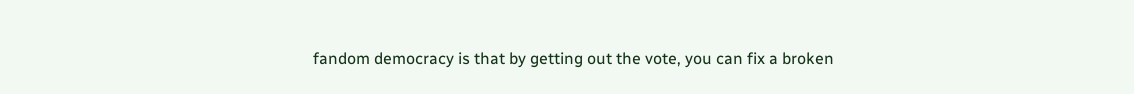fandom democracy is that by getting out the vote, you can fix a broken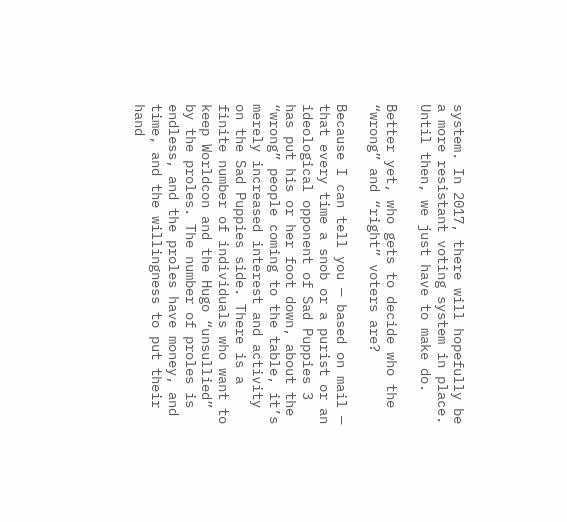system. In 2017, there will hopefully be a more resistant voting system in place. Until then, we just have to make do.

Better yet, who gets to decide who the “wrong” and “right” voters are?

Because I can tell you — based on mail — that every time a snob or a purist or an ideological opponent of Sad Puppies 3 has put his or her foot down, about the “wrong” people coming to the table, it’s merely increased interest and activity on the Sad Puppies side. There is a finite number of individuals who want to keep Worldcon and the Hugo “unsullied” by the proles. The number of proles is endless, and the proles have money, and time, and the willingness to put their hand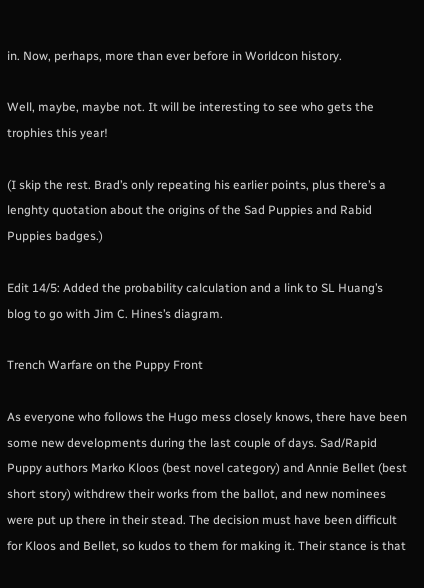in. Now, perhaps, more than ever before in Worldcon history.

Well, maybe, maybe not. It will be interesting to see who gets the trophies this year!

(I skip the rest. Brad’s only repeating his earlier points, plus there’s a lenghty quotation about the origins of the Sad Puppies and Rabid Puppies badges.)

Edit 14/5: Added the probability calculation and a link to SL Huang’s blog to go with Jim C. Hines’s diagram.

Trench Warfare on the Puppy Front

As everyone who follows the Hugo mess closely knows, there have been some new developments during the last couple of days. Sad/Rapid Puppy authors Marko Kloos (best novel category) and Annie Bellet (best short story) withdrew their works from the ballot, and new nominees were put up there in their stead. The decision must have been difficult for Kloos and Bellet, so kudos to them for making it. Their stance is that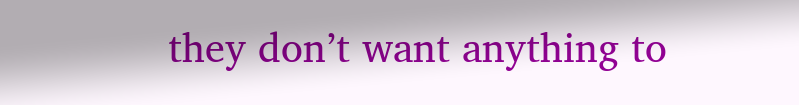they don’t want anything to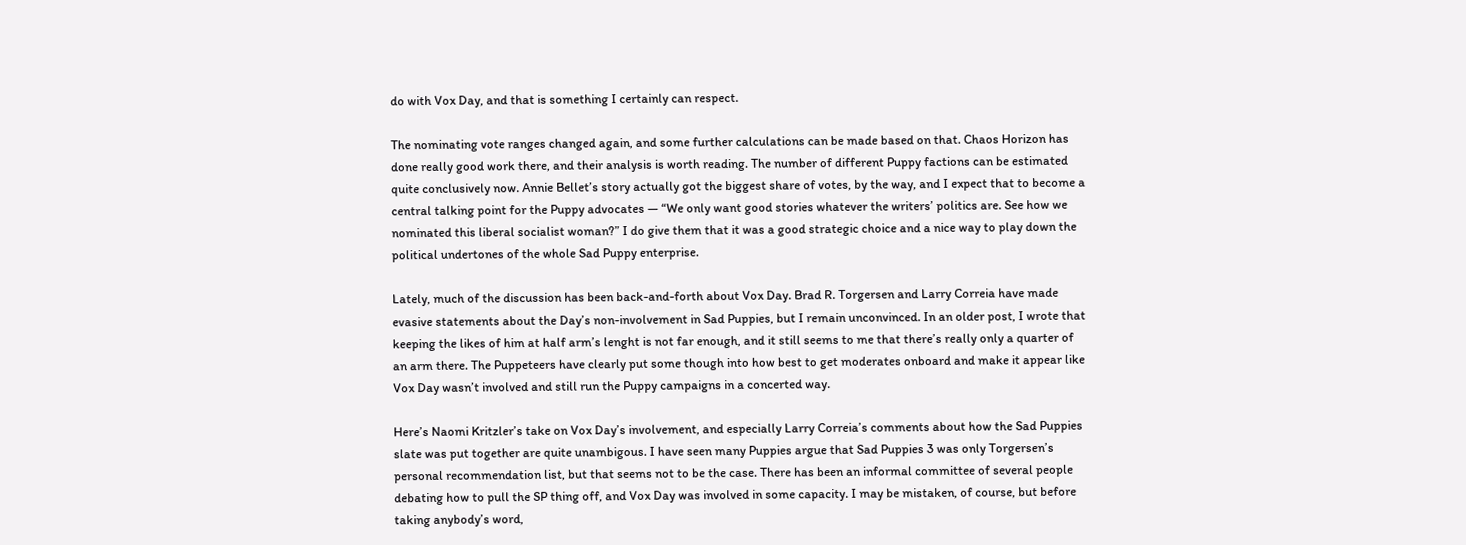do with Vox Day, and that is something I certainly can respect.

The nominating vote ranges changed again, and some further calculations can be made based on that. Chaos Horizon has done really good work there, and their analysis is worth reading. The number of different Puppy factions can be estimated quite conclusively now. Annie Bellet’s story actually got the biggest share of votes, by the way, and I expect that to become a central talking point for the Puppy advocates — “We only want good stories whatever the writers’ politics are. See how we nominated this liberal socialist woman?” I do give them that it was a good strategic choice and a nice way to play down the political undertones of the whole Sad Puppy enterprise.

Lately, much of the discussion has been back-and-forth about Vox Day. Brad R. Torgersen and Larry Correia have made evasive statements about the Day’s non-involvement in Sad Puppies, but I remain unconvinced. In an older post, I wrote that keeping the likes of him at half arm’s lenght is not far enough, and it still seems to me that there’s really only a quarter of an arm there. The Puppeteers have clearly put some though into how best to get moderates onboard and make it appear like Vox Day wasn’t involved and still run the Puppy campaigns in a concerted way.

Here’s Naomi Kritzler’s take on Vox Day’s involvement, and especially Larry Correia’s comments about how the Sad Puppies slate was put together are quite unambigous. I have seen many Puppies argue that Sad Puppies 3 was only Torgersen’s personal recommendation list, but that seems not to be the case. There has been an informal committee of several people debating how to pull the SP thing off, and Vox Day was involved in some capacity. I may be mistaken, of course, but before taking anybody’s word,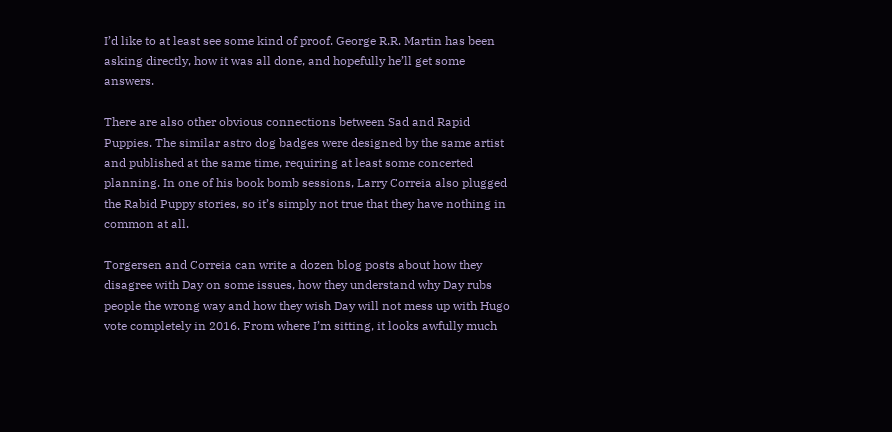I’d like to at least see some kind of proof. George R.R. Martin has been asking directly, how it was all done, and hopefully he’ll get some answers.

There are also other obvious connections between Sad and Rapid Puppies. The similar astro dog badges were designed by the same artist and published at the same time, requiring at least some concerted planning. In one of his book bomb sessions, Larry Correia also plugged the Rabid Puppy stories, so it’s simply not true that they have nothing in common at all.

Torgersen and Correia can write a dozen blog posts about how they disagree with Day on some issues, how they understand why Day rubs people the wrong way and how they wish Day will not mess up with Hugo vote completely in 2016. From where I’m sitting, it looks awfully much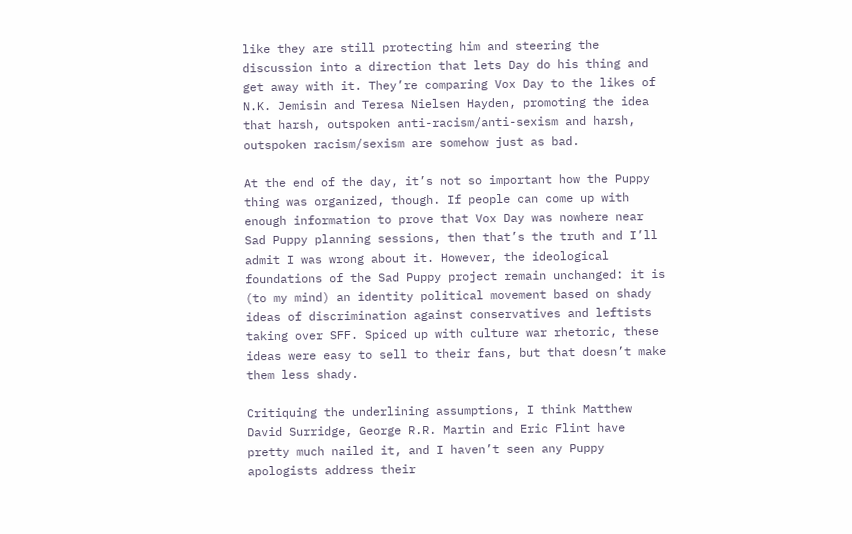like they are still protecting him and steering the discussion into a direction that lets Day do his thing and get away with it. They’re comparing Vox Day to the likes of N.K. Jemisin and Teresa Nielsen Hayden, promoting the idea that harsh, outspoken anti-racism/anti-sexism and harsh, outspoken racism/sexism are somehow just as bad.

At the end of the day, it’s not so important how the Puppy thing was organized, though. If people can come up with enough information to prove that Vox Day was nowhere near Sad Puppy planning sessions, then that’s the truth and I’ll admit I was wrong about it. However, the ideological foundations of the Sad Puppy project remain unchanged: it is (to my mind) an identity political movement based on shady ideas of discrimination against conservatives and leftists taking over SFF. Spiced up with culture war rhetoric, these ideas were easy to sell to their fans, but that doesn’t make them less shady.

Critiquing the underlining assumptions, I think Matthew David Surridge, George R.R. Martin and Eric Flint have pretty much nailed it, and I haven’t seen any Puppy apologists address their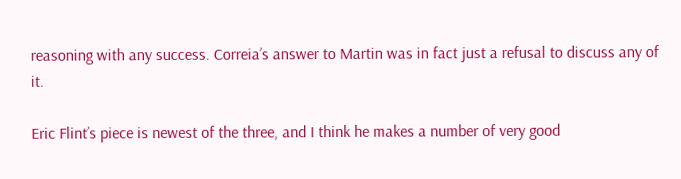reasoning with any success. Correia’s answer to Martin was in fact just a refusal to discuss any of it.

Eric Flint’s piece is newest of the three, and I think he makes a number of very good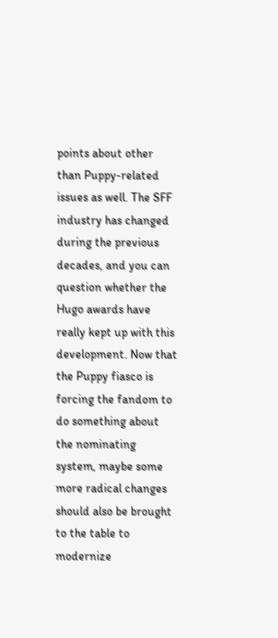points about other than Puppy-related issues as well. The SFF industry has changed during the previous decades, and you can question whether the Hugo awards have really kept up with this development. Now that the Puppy fiasco is forcing the fandom to do something about the nominating system, maybe some more radical changes should also be brought to the table to modernize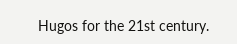Hugos for the 21st century.